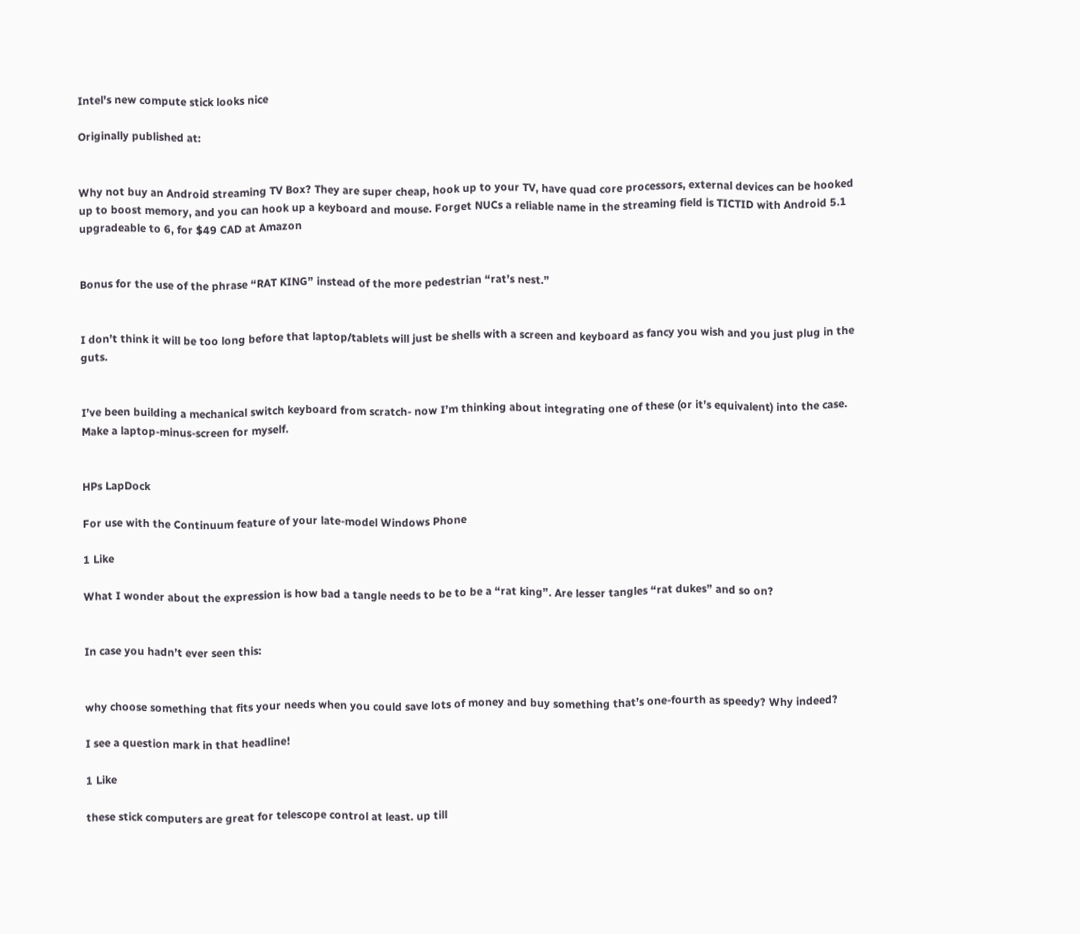Intel's new compute stick looks nice

Originally published at:


Why not buy an Android streaming TV Box? They are super cheap, hook up to your TV, have quad core processors, external devices can be hooked up to boost memory, and you can hook up a keyboard and mouse. Forget NUCs a reliable name in the streaming field is TICTID with Android 5.1 upgradeable to 6, for $49 CAD at Amazon


Bonus for the use of the phrase “RAT KING” instead of the more pedestrian “rat’s nest.”


I don’t think it will be too long before that laptop/tablets will just be shells with a screen and keyboard as fancy you wish and you just plug in the guts.


I’ve been building a mechanical switch keyboard from scratch- now I’m thinking about integrating one of these (or it’s equivalent) into the case. Make a laptop-minus-screen for myself.


HPs LapDock

For use with the Continuum feature of your late-model Windows Phone

1 Like

What I wonder about the expression is how bad a tangle needs to be to be a “rat king”. Are lesser tangles “rat dukes” and so on?


In case you hadn’t ever seen this:


why choose something that fits your needs when you could save lots of money and buy something that’s one-fourth as speedy? Why indeed?

I see a question mark in that headline!

1 Like

these stick computers are great for telescope control at least. up till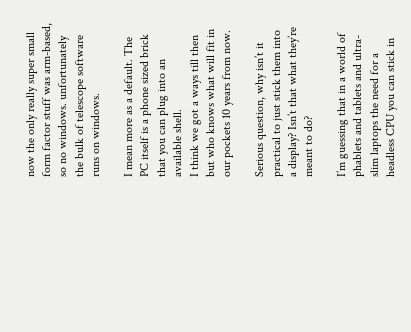now the only really super small form factor stuff was arm-based, so no windows. unfortunately the bulk of telescope software runs on windows.

I mean more as a default. The PC itself is a phone sized brick that you can plug into an available shell.
I think we got a ways till then but who knows what will fit in our pockets 10 years from now.

Serious question, why isn’t it practical to just stick them into a display? Isn’t that what they’re meant to do?

I’m guessing that in a world of phablets and tablets and ultra-slim laptops the need for a headless CPU you can stick in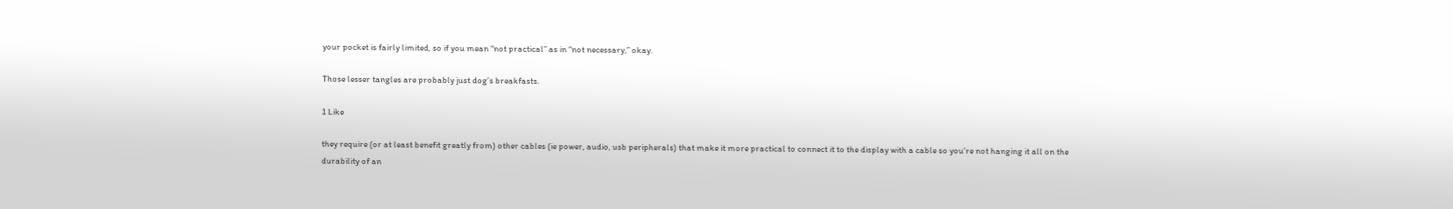your pocket is fairly limited, so if you mean “not practical” as in “not necessary,” okay.

Those lesser tangles are probably just dog’s breakfasts.

1 Like

they require (or at least benefit greatly from) other cables (ie power, audio, usb peripherals) that make it more practical to connect it to the display with a cable so you’re not hanging it all on the durability of an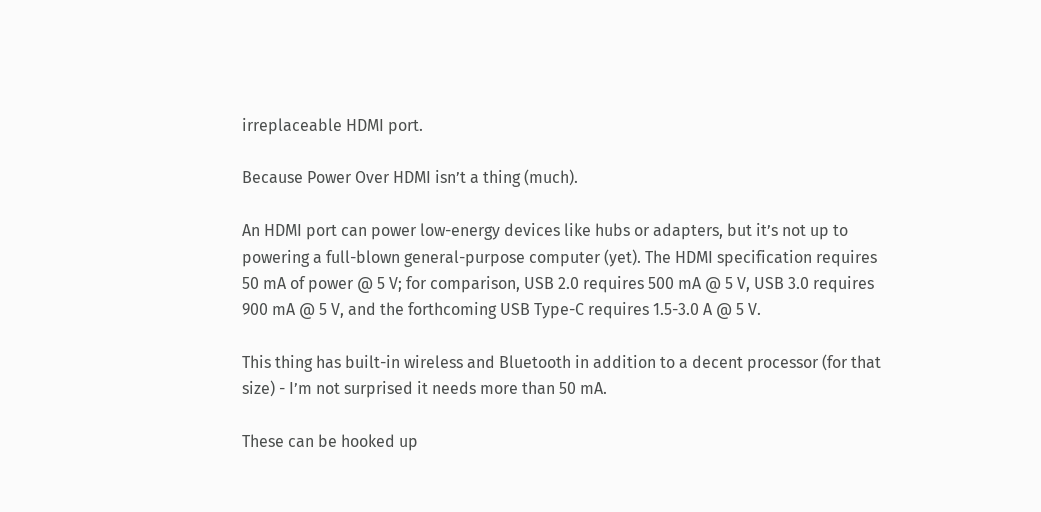irreplaceable HDMI port.

Because Power Over HDMI isn’t a thing (much).

An HDMI port can power low-energy devices like hubs or adapters, but it’s not up to powering a full-blown general-purpose computer (yet). The HDMI specification requires 50 mA of power @ 5 V; for comparison, USB 2.0 requires 500 mA @ 5 V, USB 3.0 requires 900 mA @ 5 V, and the forthcoming USB Type-C requires 1.5-3.0 A @ 5 V.

This thing has built-in wireless and Bluetooth in addition to a decent processor (for that size) - I’m not surprised it needs more than 50 mA.

These can be hooked up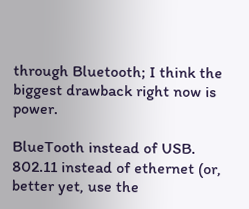through Bluetooth; I think the biggest drawback right now is power.

BlueTooth instead of USB.
802.11 instead of ethernet (or, better yet, use the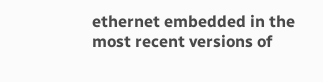ethernet embedded in the most recent versions of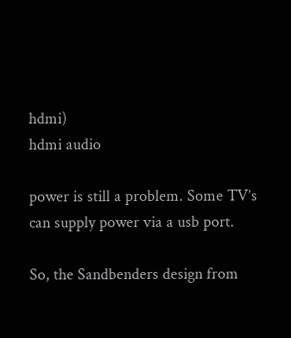hdmi)
hdmi audio

power is still a problem. Some TV’s can supply power via a usb port.

So, the Sandbenders design from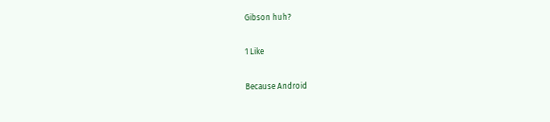Gibson huh?

1 Like

Because Android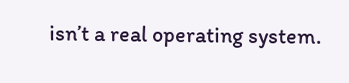isn’t a real operating system.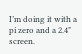I’m doing it with a pi zero and a 2.4" screen.